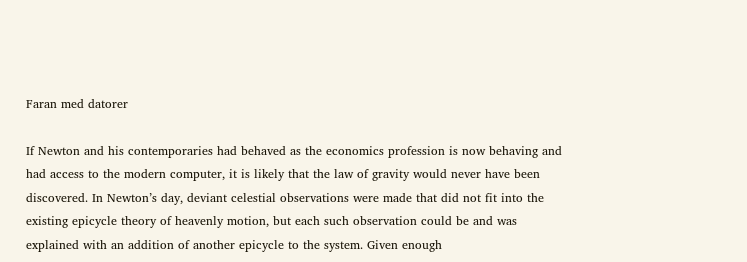Faran med datorer

If Newton and his contemporaries had behaved as the economics profession is now behaving and had access to the modern computer, it is likely that the law of gravity would never have been discovered. In Newton’s day, deviant celestial observations were made that did not fit into the existing epicycle theory of heavenly motion, but each such observation could be and was explained with an addition of another epicycle to the system. Given enough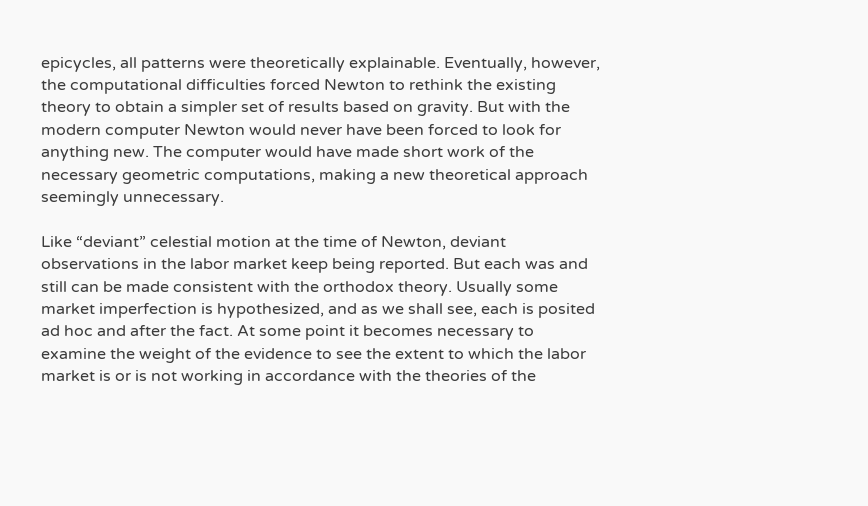epicycles, all patterns were theoretically explainable. Eventually, however, the computational difficulties forced Newton to rethink the existing theory to obtain a simpler set of results based on gravity. But with the modern computer Newton would never have been forced to look for anything new. The computer would have made short work of the necessary geometric computations, making a new theoretical approach seemingly unnecessary.

Like “deviant” celestial motion at the time of Newton, deviant observations in the labor market keep being reported. But each was and still can be made consistent with the orthodox theory. Usually some market imperfection is hypothesized, and as we shall see, each is posited ad hoc and after the fact. At some point it becomes necessary to examine the weight of the evidence to see the extent to which the labor market is or is not working in accordance with the theories of the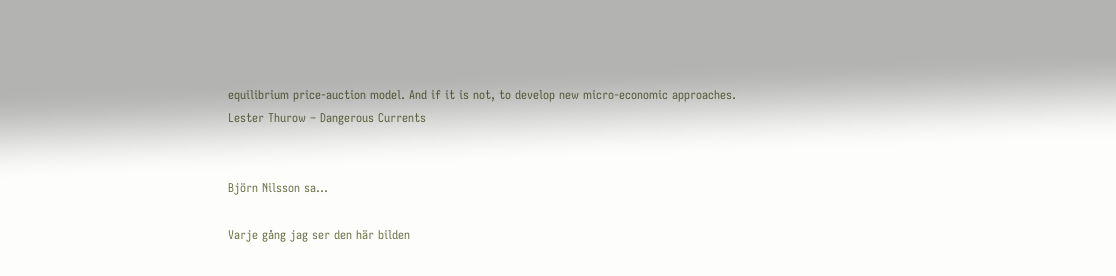equilibrium price-auction model. And if it is not, to develop new micro-economic approaches.
Lester Thurow – Dangerous Currents


Björn Nilsson sa...

Varje gång jag ser den här bilden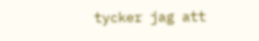tycker jag att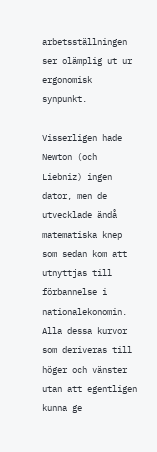arbetsställningen ser olämplig ut ur ergonomisk synpunkt.

Visserligen hade Newton (och Liebniz) ingen dator, men de utvecklade ändå matematiska knep som sedan kom att utnyttjas till förbannelse i nationalekonomin. Alla dessa kurvor som deriveras till höger och vänster utan att egentligen kunna ge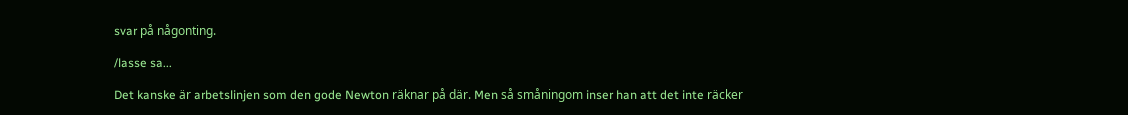svar på någonting.

/lasse sa...

Det kanske är arbetslinjen som den gode Newton räknar på där. Men så småningom inser han att det inte räcker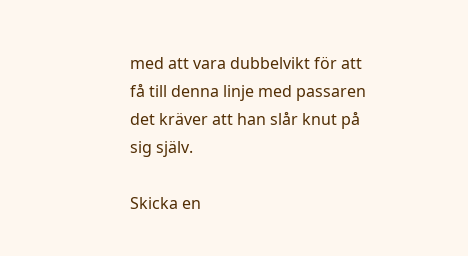med att vara dubbelvikt för att få till denna linje med passaren det kräver att han slår knut på sig själv.

Skicka en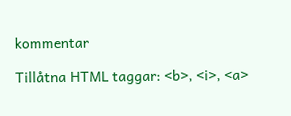kommentar

Tillåtna HTML taggar: <b>, <i>, <a>